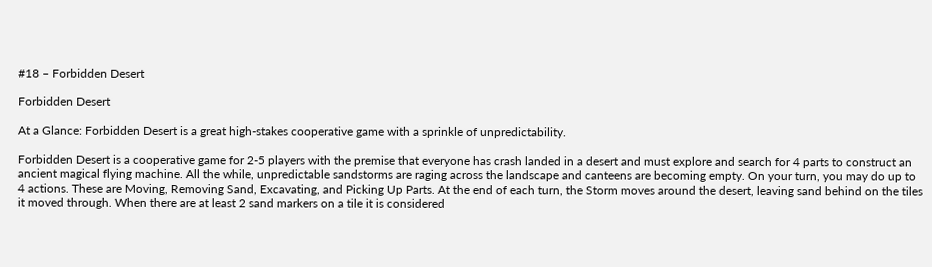#18 – Forbidden Desert

Forbidden Desert

At a Glance: Forbidden Desert is a great high-stakes cooperative game with a sprinkle of unpredictability.

Forbidden Desert is a cooperative game for 2-5 players with the premise that everyone has crash landed in a desert and must explore and search for 4 parts to construct an ancient magical flying machine. All the while, unpredictable sandstorms are raging across the landscape and canteens are becoming empty. On your turn, you may do up to 4 actions. These are Moving, Removing Sand, Excavating, and Picking Up Parts. At the end of each turn, the Storm moves around the desert, leaving sand behind on the tiles it moved through. When there are at least 2 sand markers on a tile it is considered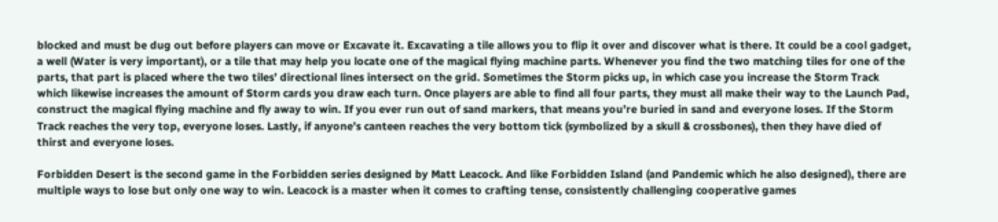blocked and must be dug out before players can move or Excavate it. Excavating a tile allows you to flip it over and discover what is there. It could be a cool gadget, a well (Water is very important), or a tile that may help you locate one of the magical flying machine parts. Whenever you find the two matching tiles for one of the parts, that part is placed where the two tiles’ directional lines intersect on the grid. Sometimes the Storm picks up, in which case you increase the Storm Track which likewise increases the amount of Storm cards you draw each turn. Once players are able to find all four parts, they must all make their way to the Launch Pad, construct the magical flying machine and fly away to win. If you ever run out of sand markers, that means you’re buried in sand and everyone loses. If the Storm Track reaches the very top, everyone loses. Lastly, if anyone’s canteen reaches the very bottom tick (symbolized by a skull & crossbones), then they have died of thirst and everyone loses.

Forbidden Desert is the second game in the Forbidden series designed by Matt Leacock. And like Forbidden Island (and Pandemic which he also designed), there are multiple ways to lose but only one way to win. Leacock is a master when it comes to crafting tense, consistently challenging cooperative games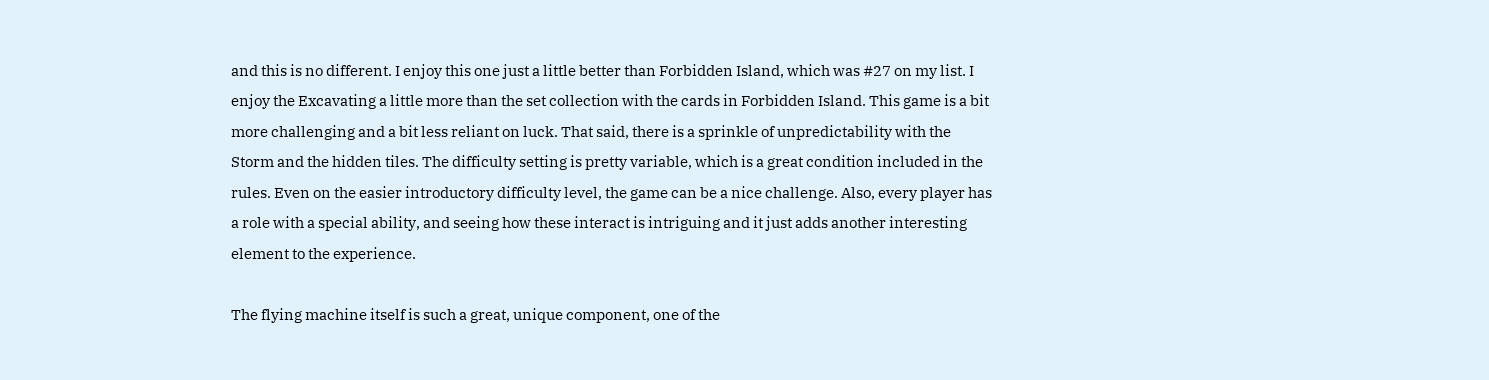and this is no different. I enjoy this one just a little better than Forbidden Island, which was #27 on my list. I enjoy the Excavating a little more than the set collection with the cards in Forbidden Island. This game is a bit more challenging and a bit less reliant on luck. That said, there is a sprinkle of unpredictability with the Storm and the hidden tiles. The difficulty setting is pretty variable, which is a great condition included in the rules. Even on the easier introductory difficulty level, the game can be a nice challenge. Also, every player has a role with a special ability, and seeing how these interact is intriguing and it just adds another interesting element to the experience.

The flying machine itself is such a great, unique component, one of the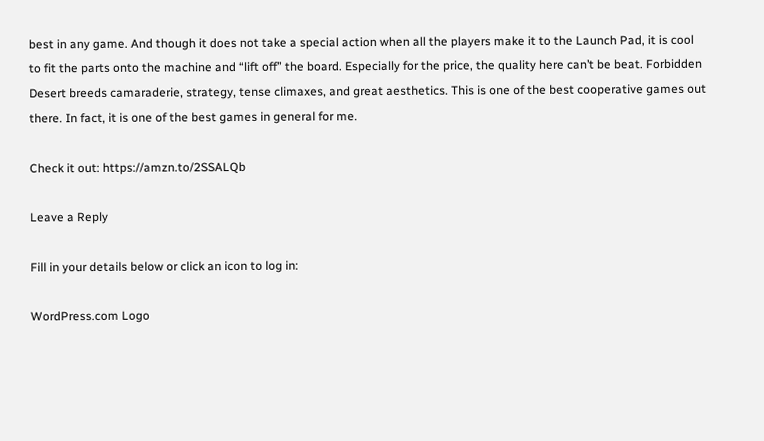best in any game. And though it does not take a special action when all the players make it to the Launch Pad, it is cool to fit the parts onto the machine and “lift off” the board. Especially for the price, the quality here can’t be beat. Forbidden Desert breeds camaraderie, strategy, tense climaxes, and great aesthetics. This is one of the best cooperative games out there. In fact, it is one of the best games in general for me.

Check it out: https://amzn.to/2SSALQb

Leave a Reply

Fill in your details below or click an icon to log in:

WordPress.com Logo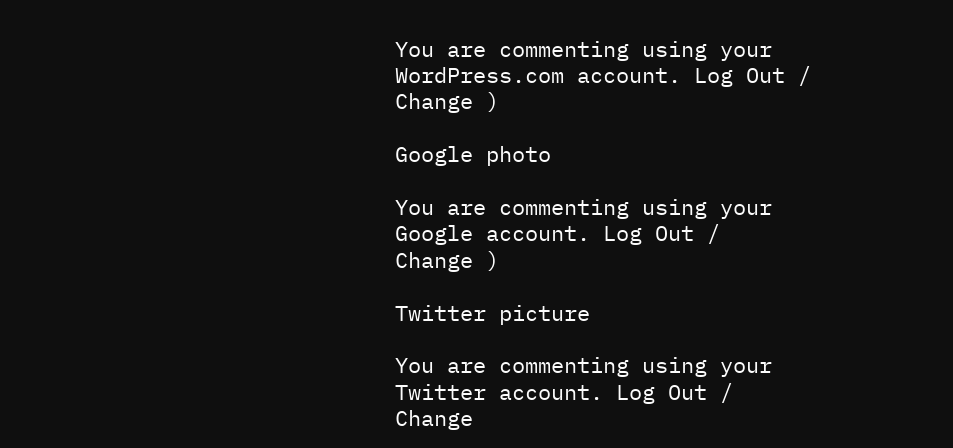You are commenting using your WordPress.com account. Log Out /  Change )

Google photo

You are commenting using your Google account. Log Out /  Change )

Twitter picture

You are commenting using your Twitter account. Log Out /  Change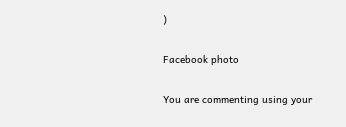)

Facebook photo

You are commenting using your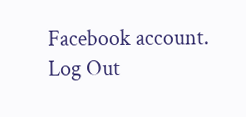Facebook account. Log Out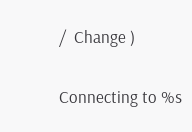/  Change )

Connecting to %s